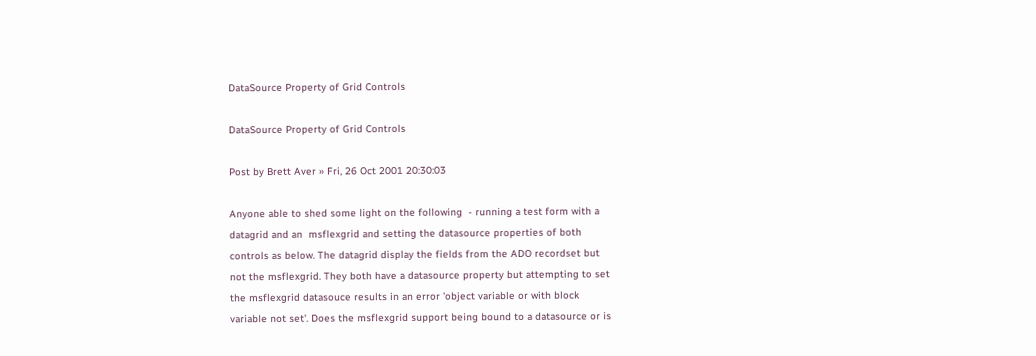DataSource Property of Grid Controls

DataSource Property of Grid Controls

Post by Brett Aver » Fri, 26 Oct 2001 20:30:03

Anyone able to shed some light on the following  - running a test form with a
datagrid and an  msflexgrid and setting the datasource properties of both
controls as below. The datagrid display the fields from the ADO recordset but
not the msflexgrid. They both have a datasource property but attempting to set
the msflexgrid datasouce results in an error 'object variable or with block
variable not set'. Does the msflexgrid support being bound to a datasource or is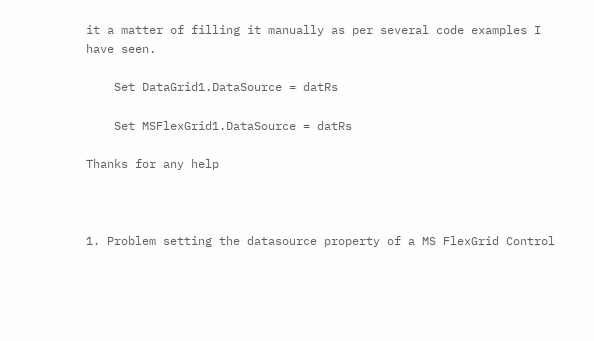it a matter of filling it manually as per several code examples I have seen.

    Set DataGrid1.DataSource = datRs

    Set MSFlexGrid1.DataSource = datRs

Thanks for any help



1. Problem setting the datasource property of a MS FlexGrid Control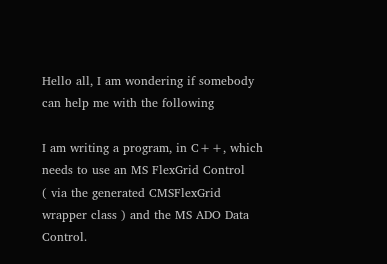Hello all, I am wondering if somebody can help me with the following

I am writing a program, in C++, which needs to use an MS FlexGrid Control
( via the generated CMSFlexGrid wrapper class ) and the MS ADO Data Control.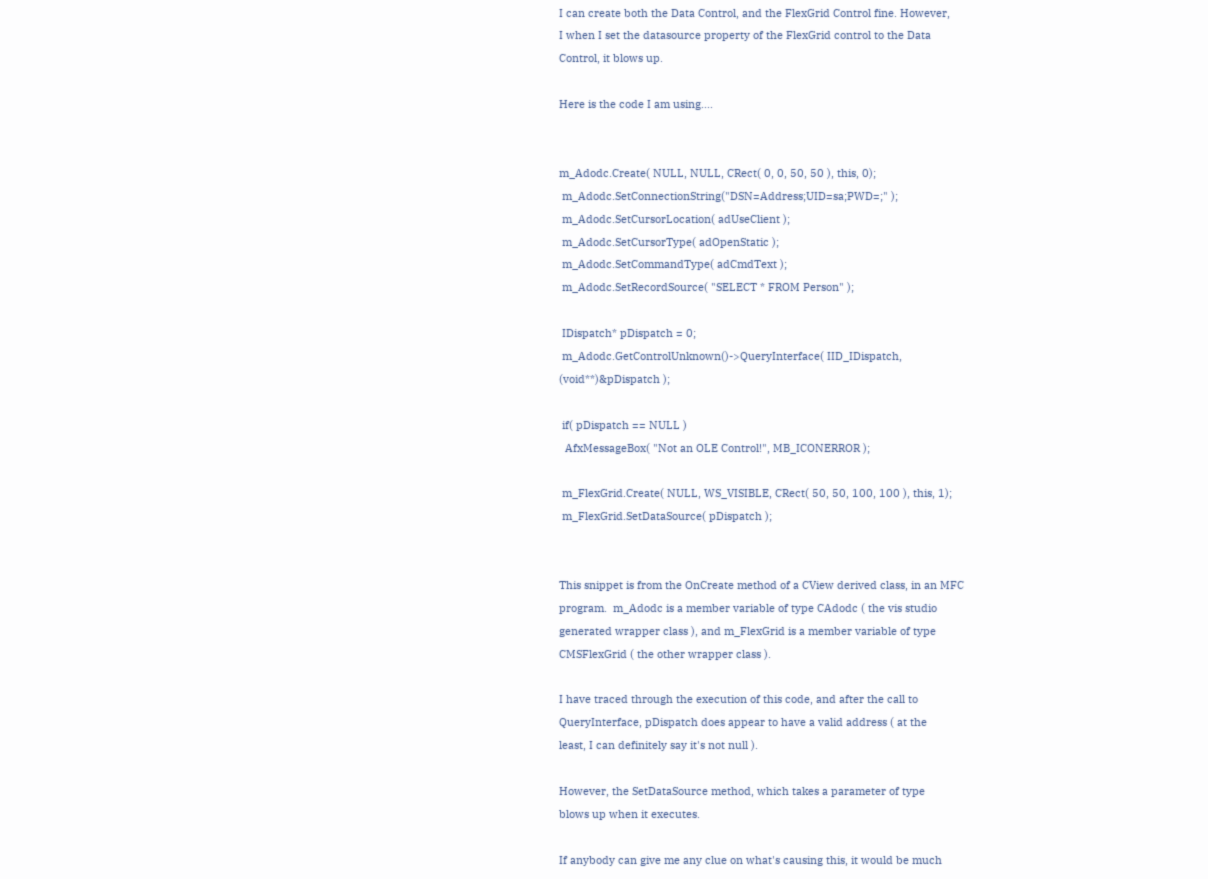I can create both the Data Control, and the FlexGrid Control fine. However,
I when I set the datasource property of the FlexGrid control to the Data
Control, it blows up.

Here is the code I am using....


m_Adodc.Create( NULL, NULL, CRect( 0, 0, 50, 50 ), this, 0);
 m_Adodc.SetConnectionString("DSN=Address;UID=sa;PWD=;" );
 m_Adodc.SetCursorLocation( adUseClient );
 m_Adodc.SetCursorType( adOpenStatic );
 m_Adodc.SetCommandType( adCmdText );
 m_Adodc.SetRecordSource( "SELECT * FROM Person" );

 IDispatch* pDispatch = 0;
 m_Adodc.GetControlUnknown()->QueryInterface( IID_IDispatch,
(void**)&pDispatch );

 if( pDispatch == NULL )
  AfxMessageBox( "Not an OLE Control!", MB_ICONERROR );

 m_FlexGrid.Create( NULL, WS_VISIBLE, CRect( 50, 50, 100, 100 ), this, 1);
 m_FlexGrid.SetDataSource( pDispatch );


This snippet is from the OnCreate method of a CView derived class, in an MFC
program.  m_Adodc is a member variable of type CAdodc ( the vis studio
generated wrapper class ), and m_FlexGrid is a member variable of type
CMSFlexGrid ( the other wrapper class ).

I have traced through the execution of this code, and after the call to
QueryInterface, pDispatch does appear to have a valid address ( at the
least, I can definitely say it's not null ).

However, the SetDataSource method, which takes a parameter of type
blows up when it executes.

If anybody can give me any clue on what's causing this, it would be much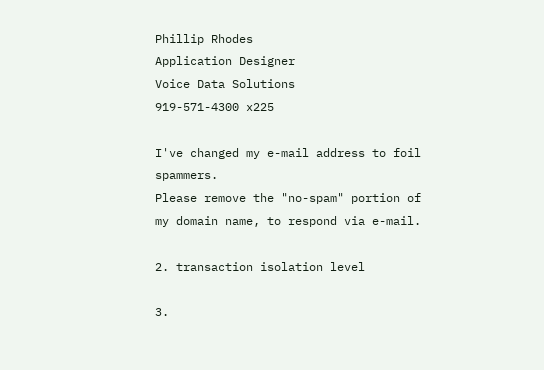Phillip Rhodes
Application Designer
Voice Data Solutions
919-571-4300 x225

I've changed my e-mail address to foil spammers.
Please remove the "no-spam" portion of
my domain name, to respond via e-mail.

2. transaction isolation level

3.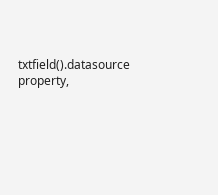txtfield().datasource property,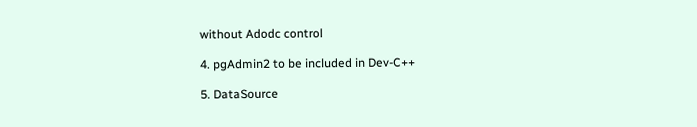without Adodc control

4. pgAdmin2 to be included in Dev-C++

5. DataSource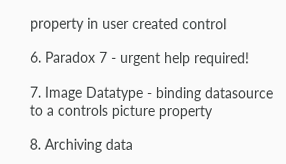property in user created control

6. Paradox 7 - urgent help required!

7. Image Datatype - binding datasource to a controls picture property

8. Archiving data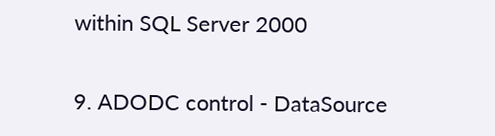within SQL Server 2000

9. ADODC control - DataSource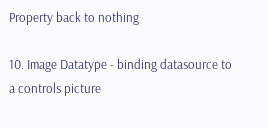Property back to nothing

10. Image Datatype - binding datasource to a controls picture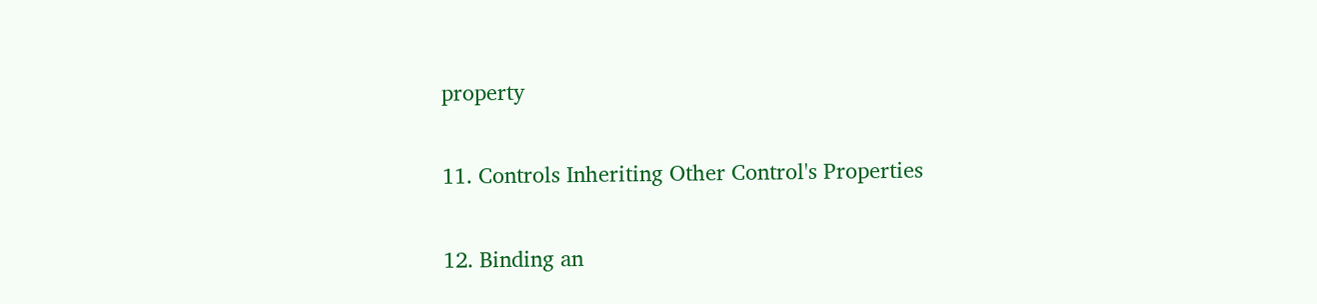property

11. Controls Inheriting Other Control's Properties

12. Binding an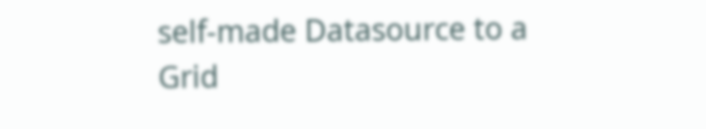self-made Datasource to a Grid